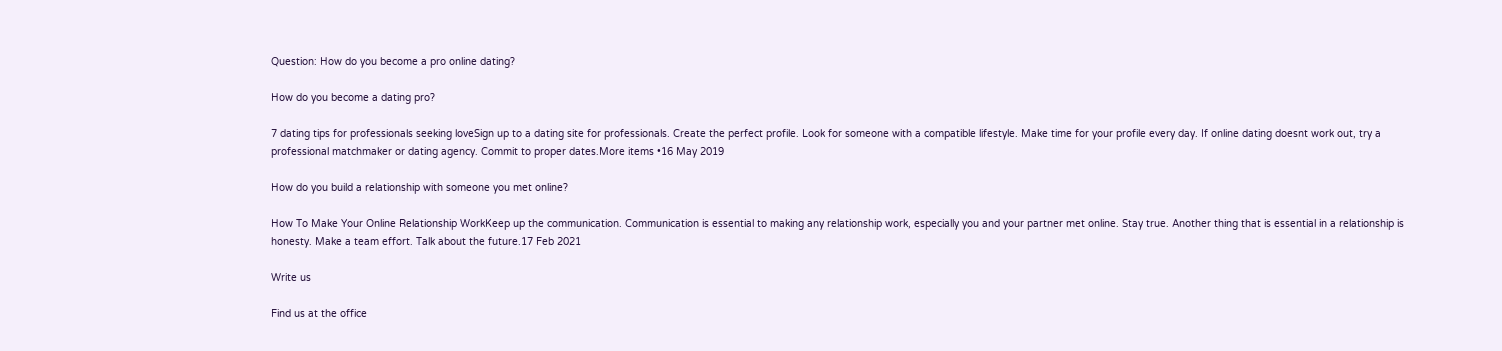Question: How do you become a pro online dating?

How do you become a dating pro?

7 dating tips for professionals seeking loveSign up to a dating site for professionals. Create the perfect profile. Look for someone with a compatible lifestyle. Make time for your profile every day. If online dating doesnt work out, try a professional matchmaker or dating agency. Commit to proper dates.More items •16 May 2019

How do you build a relationship with someone you met online?

How To Make Your Online Relationship WorkKeep up the communication. Communication is essential to making any relationship work, especially you and your partner met online. Stay true. Another thing that is essential in a relationship is honesty. Make a team effort. Talk about the future.17 Feb 2021

Write us

Find us at the office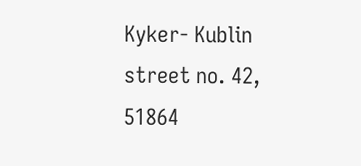Kyker- Kublin street no. 42, 51864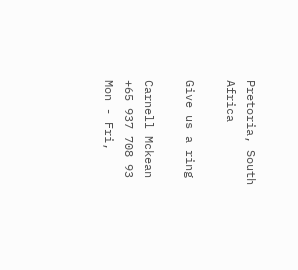Pretoria, South Africa

Give us a ring

Carnell Mckean
+65 937 708 93
Mon - Fri,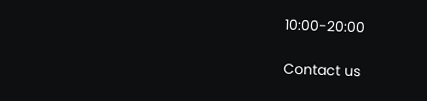10:00-20:00

Contact us